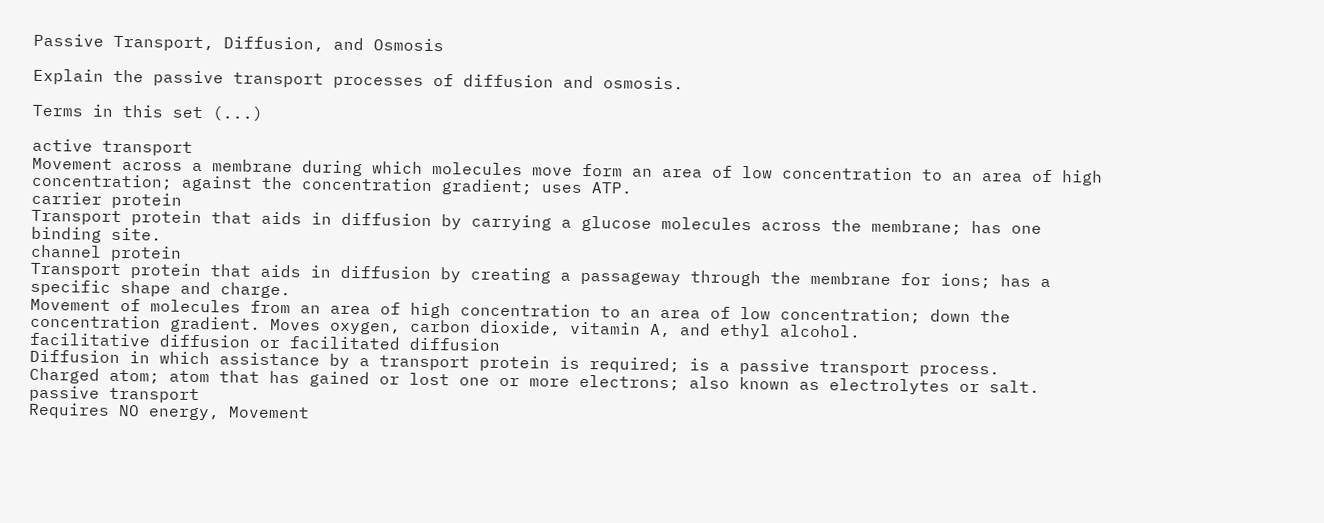Passive Transport, Diffusion, and Osmosis

Explain the passive transport processes of diffusion and osmosis.

Terms in this set (...)

active transport
Movement across a membrane during which molecules move form an area of low concentration to an area of high concentration; against the concentration gradient; uses ATP.
carrier protein
Transport protein that aids in diffusion by carrying a glucose molecules across the membrane; has one binding site.
channel protein
Transport protein that aids in diffusion by creating a passageway through the membrane for ions; has a specific shape and charge.
Movement of molecules from an area of high concentration to an area of low concentration; down the concentration gradient. Moves oxygen, carbon dioxide, vitamin A, and ethyl alcohol.
facilitative diffusion or facilitated diffusion
Diffusion in which assistance by a transport protein is required; is a passive transport process.
Charged atom; atom that has gained or lost one or more electrons; also known as electrolytes or salt.
passive transport
Requires NO energy, Movement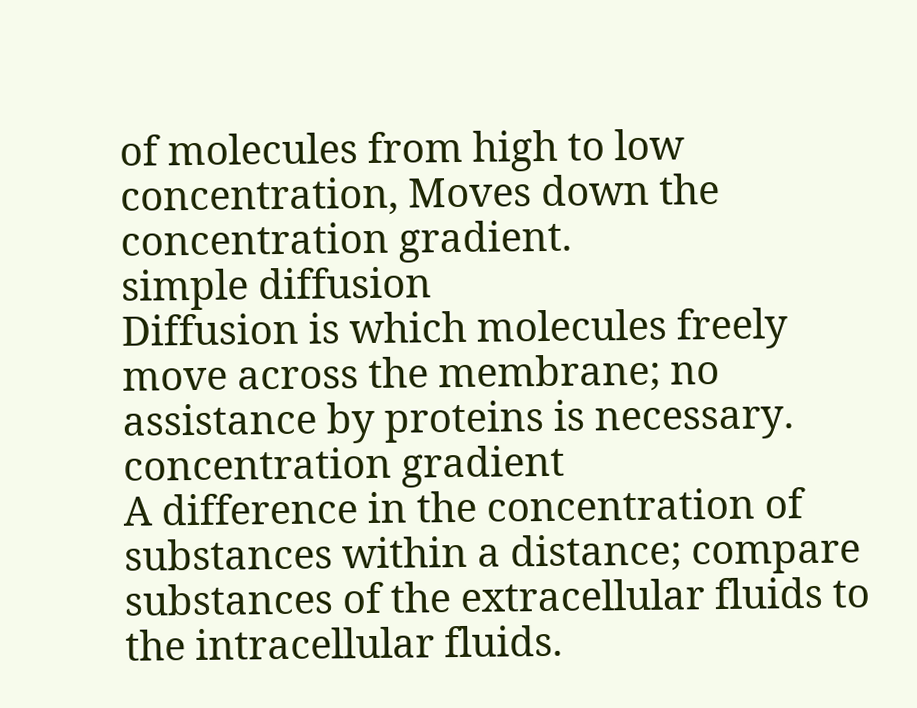of molecules from high to low concentration, Moves down the concentration gradient.
simple diffusion
Diffusion is which molecules freely move across the membrane; no assistance by proteins is necessary.
concentration gradient
A difference in the concentration of substances within a distance; compare substances of the extracellular fluids to the intracellular fluids.